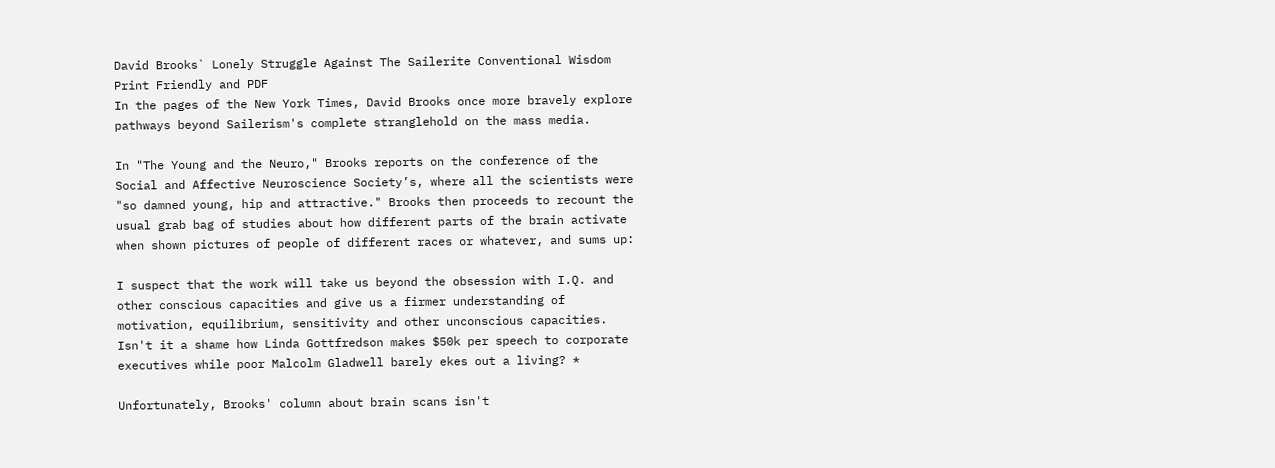David Brooks` Lonely Struggle Against The Sailerite Conventional Wisdom
Print Friendly and PDF
In the pages of the New York Times, David Brooks once more bravely explore pathways beyond Sailerism's complete stranglehold on the mass media.

In "The Young and the Neuro," Brooks reports on the conference of the Social and Affective Neuroscience Society’s, where all the scientists were "so damned young, hip and attractive." Brooks then proceeds to recount the usual grab bag of studies about how different parts of the brain activate when shown pictures of people of different races or whatever, and sums up:

I suspect that the work will take us beyond the obsession with I.Q. and other conscious capacities and give us a firmer understanding of motivation, equilibrium, sensitivity and other unconscious capacities.
Isn't it a shame how Linda Gottfredson makes $50k per speech to corporate executives while poor Malcolm Gladwell barely ekes out a living? *

Unfortunately, Brooks' column about brain scans isn't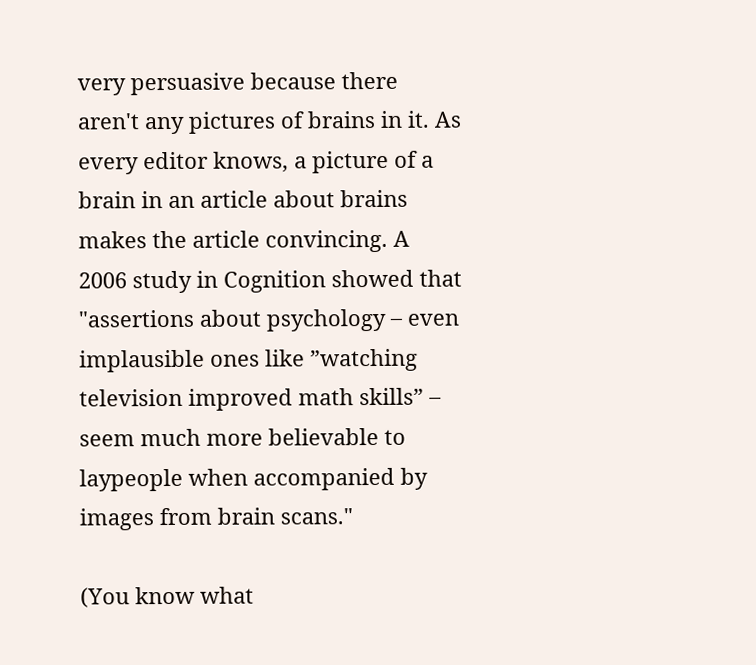very persuasive because there aren't any pictures of brains in it. As every editor knows, a picture of a brain in an article about brains makes the article convincing. A 2006 study in Cognition showed that "assertions about psychology – even implausible ones like ”watching television improved math skills” – seem much more believable to laypeople when accompanied by images from brain scans."

(You know what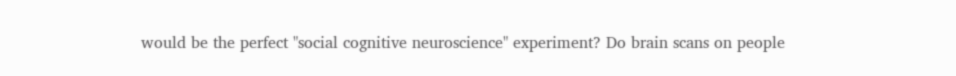would be the perfect "social cognitive neuroscience" experiment? Do brain scans on people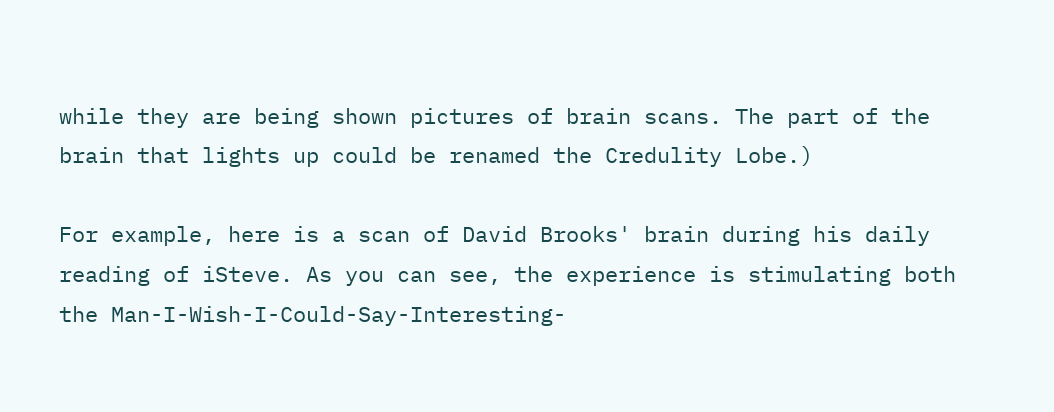while they are being shown pictures of brain scans. The part of the brain that lights up could be renamed the Credulity Lobe.)

For example, here is a scan of David Brooks' brain during his daily reading of iSteve. As you can see, the experience is stimulating both the Man-I-Wish-I-Could-Say-Interesting-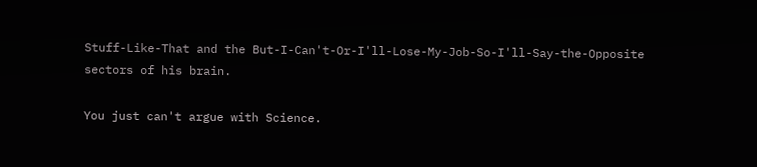Stuff-Like-That and the But-I-Can't-Or-I'll-Lose-My-Job-So-I'll-Say-the-Opposite sectors of his brain.

You just can't argue with Science.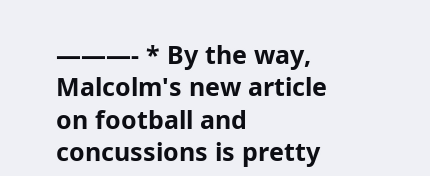———- * By the way, Malcolm's new article on football and concussions is pretty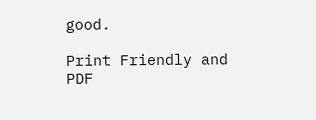good.

Print Friendly and PDF